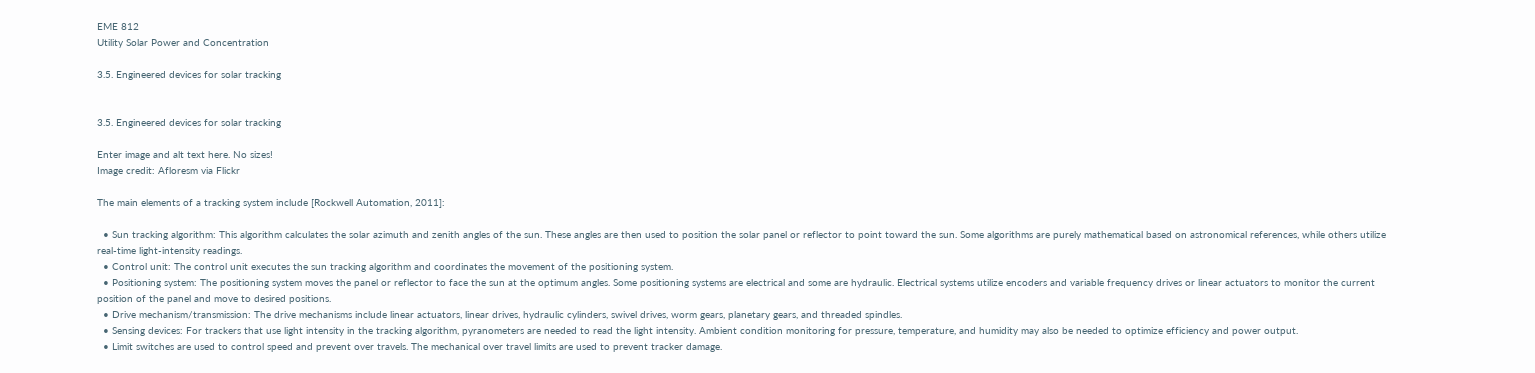EME 812
Utility Solar Power and Concentration

3.5. Engineered devices for solar tracking


3.5. Engineered devices for solar tracking

Enter image and alt text here. No sizes!
Image credit: Afloresm via Flickr

The main elements of a tracking system include [Rockwell Automation, 2011]:

  • Sun tracking algorithm: This algorithm calculates the solar azimuth and zenith angles of the sun. These angles are then used to position the solar panel or reflector to point toward the sun. Some algorithms are purely mathematical based on astronomical references, while others utilize real-time light-intensity readings.
  • Control unit: The control unit executes the sun tracking algorithm and coordinates the movement of the positioning system.
  • Positioning system: The positioning system moves the panel or reflector to face the sun at the optimum angles. Some positioning systems are electrical and some are hydraulic. Electrical systems utilize encoders and variable frequency drives or linear actuators to monitor the current position of the panel and move to desired positions.
  • Drive mechanism/transmission: The drive mechanisms include linear actuators, linear drives, hydraulic cylinders, swivel drives, worm gears, planetary gears, and threaded spindles.
  • Sensing devices: For trackers that use light intensity in the tracking algorithm, pyranometers are needed to read the light intensity. Ambient condition monitoring for pressure, temperature, and humidity may also be needed to optimize efficiency and power output.
  • Limit switches are used to control speed and prevent over travels. The mechanical over travel limits are used to prevent tracker damage.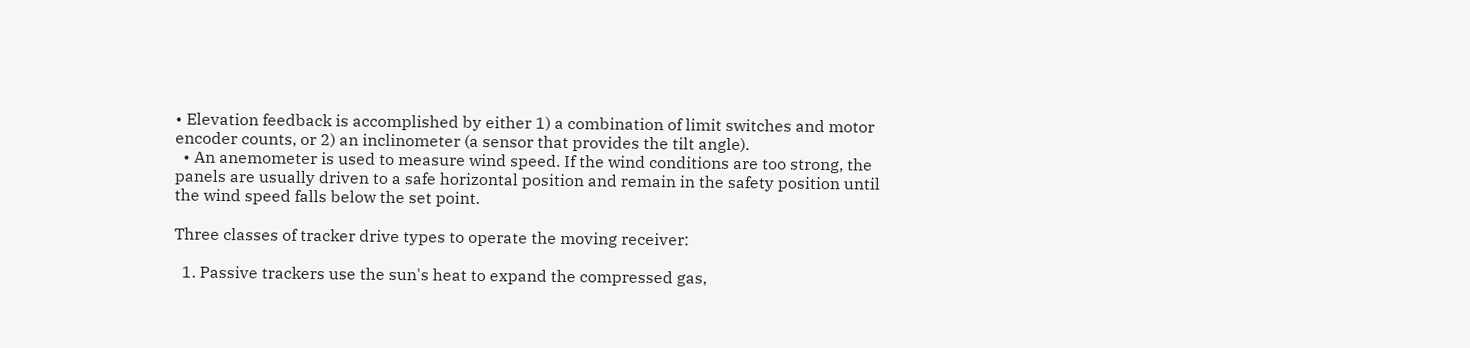• Elevation feedback is accomplished by either 1) a combination of limit switches and motor encoder counts, or 2) an inclinometer (a sensor that provides the tilt angle).
  • An anemometer is used to measure wind speed. If the wind conditions are too strong, the panels are usually driven to a safe horizontal position and remain in the safety position until the wind speed falls below the set point.

Three classes of tracker drive types to operate the moving receiver:

  1. Passive trackers use the sun's heat to expand the compressed gas,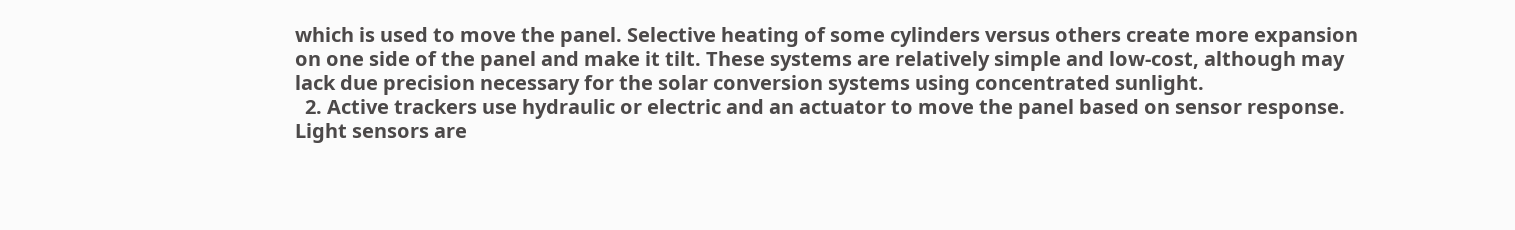which is used to move the panel. Selective heating of some cylinders versus others create more expansion on one side of the panel and make it tilt. These systems are relatively simple and low-cost, although may lack due precision necessary for the solar conversion systems using concentrated sunlight.
  2. Active trackers use hydraulic or electric and an actuator to move the panel based on sensor response. Light sensors are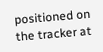positioned on the tracker at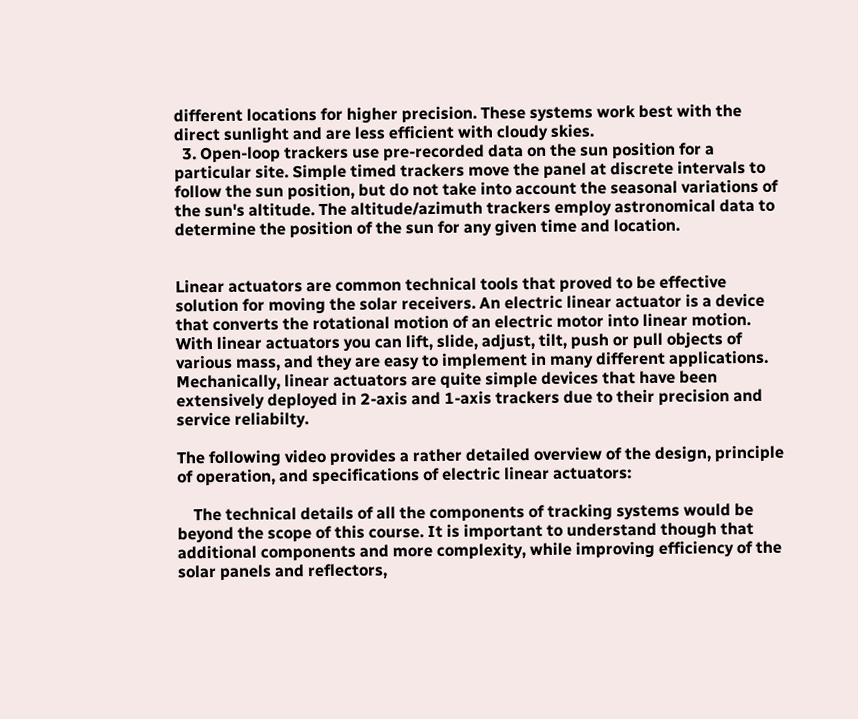different locations for higher precision. These systems work best with the direct sunlight and are less efficient with cloudy skies.
  3. Open-loop trackers use pre-recorded data on the sun position for a particular site. Simple timed trackers move the panel at discrete intervals to follow the sun position, but do not take into account the seasonal variations of the sun's altitude. The altitude/azimuth trackers employ astronomical data to determine the position of the sun for any given time and location.


Linear actuators are common technical tools that proved to be effective solution for moving the solar receivers. An electric linear actuator is a device that converts the rotational motion of an electric motor into linear motion. With linear actuators you can lift, slide, adjust, tilt, push or pull objects of various mass, and they are easy to implement in many different applications. Mechanically, linear actuators are quite simple devices that have been extensively deployed in 2-axis and 1-axis trackers due to their precision and service reliabilty.

The following video provides a rather detailed overview of the design, principle of operation, and specifications of electric linear actuators:

    The technical details of all the components of tracking systems would be beyond the scope of this course. It is important to understand though that additional components and more complexity, while improving efficiency of the solar panels and reflectors,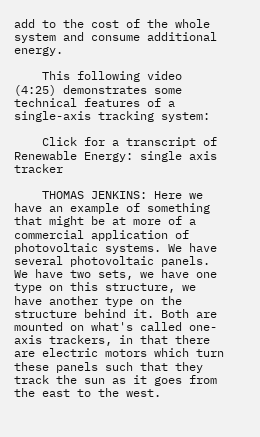add to the cost of the whole system and consume additional energy.

    This following video (4:25) demonstrates some technical features of a single-axis tracking system:

    Click for a transcript of Renewable Energy: single axis tracker

    THOMAS JENKINS: Here we have an example of something that might be at more of a commercial application of photovoltaic systems. We have several photovoltaic panels. We have two sets, we have one type on this structure, we have another type on the structure behind it. Both are mounted on what's called one-axis trackers, in that there are electric motors which turn these panels such that they track the sun as it goes from the east to the west.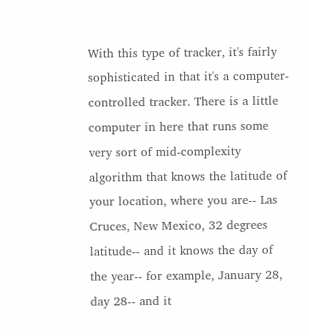With this type of tracker, it's fairly sophisticated in that it's a computer-controlled tracker. There is a little computer in here that runs some very sort of mid-complexity algorithm that knows the latitude of your location, where you are-- Las Cruces, New Mexico, 32 degrees latitude-- and it knows the day of the year-- for example, January 28, day 28-- and it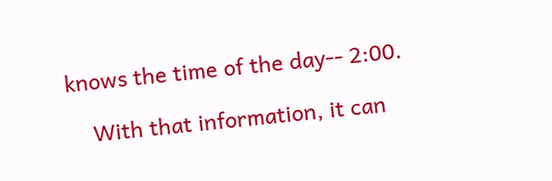knows the time of the day-- 2:00.

    With that information, it can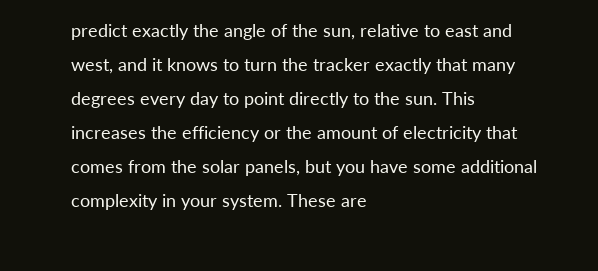predict exactly the angle of the sun, relative to east and west, and it knows to turn the tracker exactly that many degrees every day to point directly to the sun. This increases the efficiency or the amount of electricity that comes from the solar panels, but you have some additional complexity in your system. These are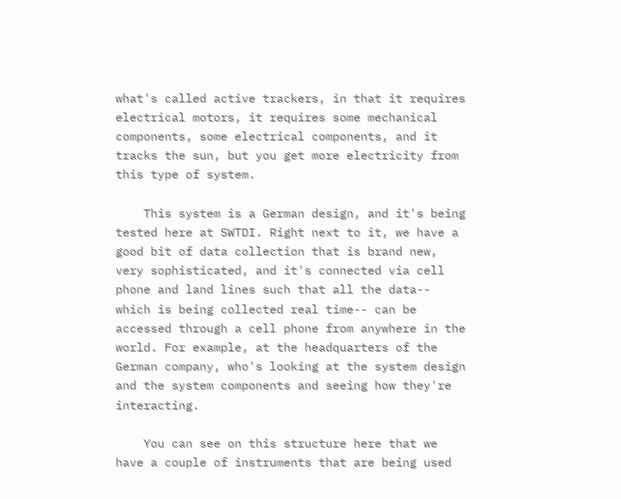what's called active trackers, in that it requires electrical motors, it requires some mechanical components, some electrical components, and it tracks the sun, but you get more electricity from this type of system.

    This system is a German design, and it's being tested here at SWTDI. Right next to it, we have a good bit of data collection that is brand new, very sophisticated, and it's connected via cell phone and land lines such that all the data-- which is being collected real time-- can be accessed through a cell phone from anywhere in the world. For example, at the headquarters of the German company, who's looking at the system design and the system components and seeing how they're interacting.

    You can see on this structure here that we have a couple of instruments that are being used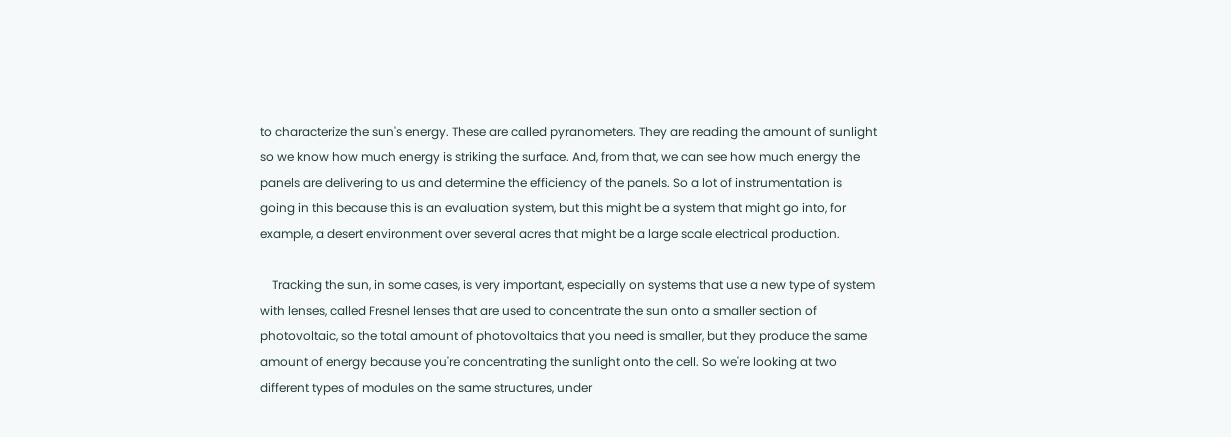to characterize the sun's energy. These are called pyranometers. They are reading the amount of sunlight so we know how much energy is striking the surface. And, from that, we can see how much energy the panels are delivering to us and determine the efficiency of the panels. So a lot of instrumentation is going in this because this is an evaluation system, but this might be a system that might go into, for example, a desert environment over several acres that might be a large scale electrical production.

    Tracking the sun, in some cases, is very important, especially on systems that use a new type of system with lenses, called Fresnel lenses that are used to concentrate the sun onto a smaller section of photovoltaic, so the total amount of photovoltaics that you need is smaller, but they produce the same amount of energy because you're concentrating the sunlight onto the cell. So we're looking at two different types of modules on the same structures, under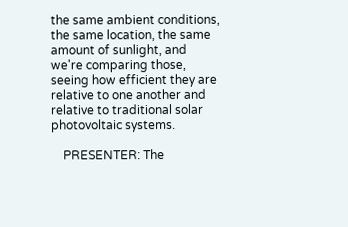the same ambient conditions, the same location, the same amount of sunlight, and we're comparing those, seeing how efficient they are relative to one another and relative to traditional solar photovoltaic systems.

    PRESENTER: The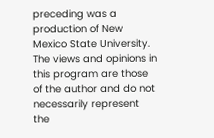preceding was a production of New Mexico State University. The views and opinions in this program are those of the author and do not necessarily represent the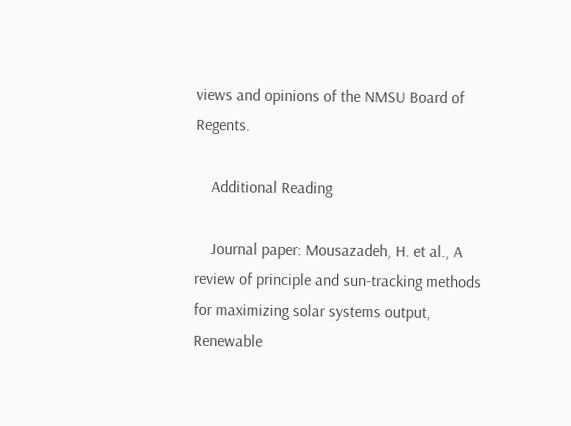views and opinions of the NMSU Board of Regents.

    Additional Reading

    Journal paper: Mousazadeh, H. et al., A review of principle and sun-tracking methods for maximizing solar systems output, Renewable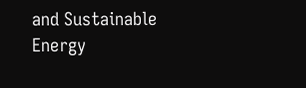and Sustainable Energy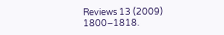Reviews 13 (2009) 1800–1818.